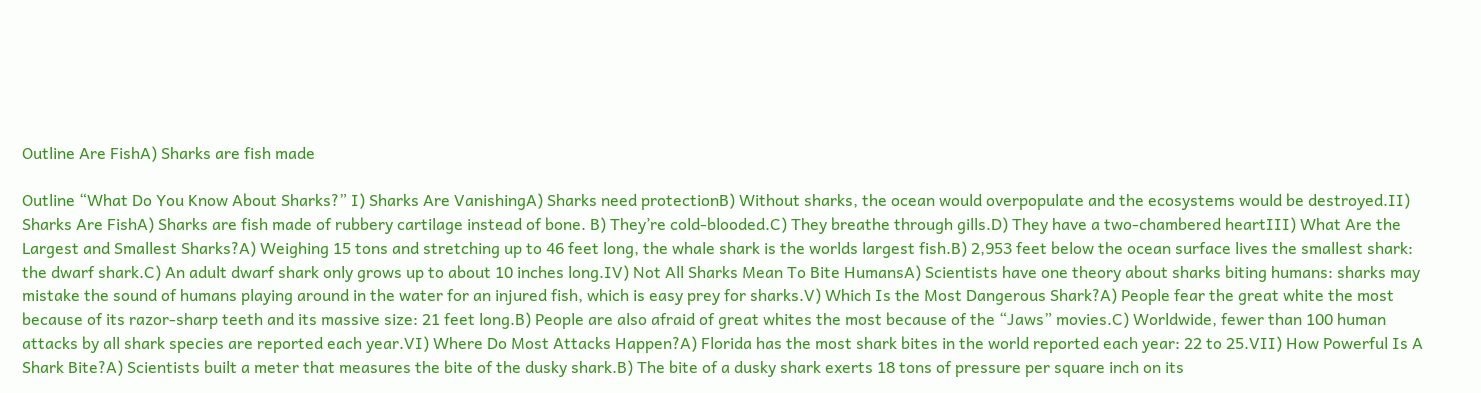Outline Are FishA) Sharks are fish made

Outline “What Do You Know About Sharks?” I) Sharks Are VanishingA) Sharks need protectionB) Without sharks, the ocean would overpopulate and the ecosystems would be destroyed.II) Sharks Are FishA) Sharks are fish made of rubbery cartilage instead of bone. B) They’re cold-blooded.C) They breathe through gills.D) They have a two-chambered heartIII) What Are the Largest and Smallest Sharks?A) Weighing 15 tons and stretching up to 46 feet long, the whale shark is the worlds largest fish.B) 2,953 feet below the ocean surface lives the smallest shark: the dwarf shark.C) An adult dwarf shark only grows up to about 10 inches long.IV) Not All Sharks Mean To Bite HumansA) Scientists have one theory about sharks biting humans: sharks may mistake the sound of humans playing around in the water for an injured fish, which is easy prey for sharks.V) Which Is the Most Dangerous Shark?A) People fear the great white the most because of its razor-sharp teeth and its massive size: 21 feet long.B) People are also afraid of great whites the most because of the “Jaws” movies.C) Worldwide, fewer than 100 human attacks by all shark species are reported each year.VI) Where Do Most Attacks Happen?A) Florida has the most shark bites in the world reported each year: 22 to 25.VII) How Powerful Is A Shark Bite?A) Scientists built a meter that measures the bite of the dusky shark.B) The bite of a dusky shark exerts 18 tons of pressure per square inch on its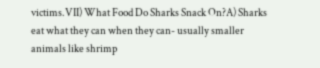victims.VII) What Food Do Sharks Snack On?A) Sharks eat what they can when they can- usually smaller animals like shrimp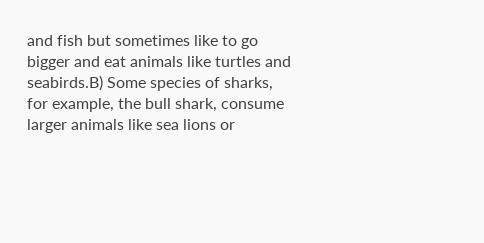and fish but sometimes like to go bigger and eat animals like turtles and seabirds.B) Some species of sharks, for example, the bull shark, consume larger animals like sea lions or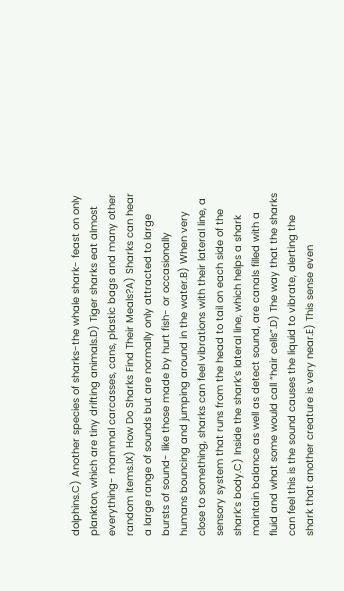dolphins.C) Another species of sharks-the whale shark- feast on only plankton, which are tiny drifting animals.D) Tiger sharks eat almost everything- mammal carcasses, cans, plastic bags and many other random items.IX) How Do Sharks Find Their Meals?A) Sharks can hear a large range of sounds but are normally only attracted to large bursts of sound- like those made by hurt fish- or occasionally humans bouncing and jumping around in the water.B) When very close to something, sharks can feel vibrations with their lateral line, a sensory system that runs from the head to tail on each side of the shark’s body.C) Inside the shark’s lateral line, which helps a shark maintain balance as well as detect sound, are canals filled with a fluid and what some would call “hair cells”.D) The way that the sharks can feel this is the sound causes the liquid to vibrate, alerting the shark that another creature is very near.E) This sense even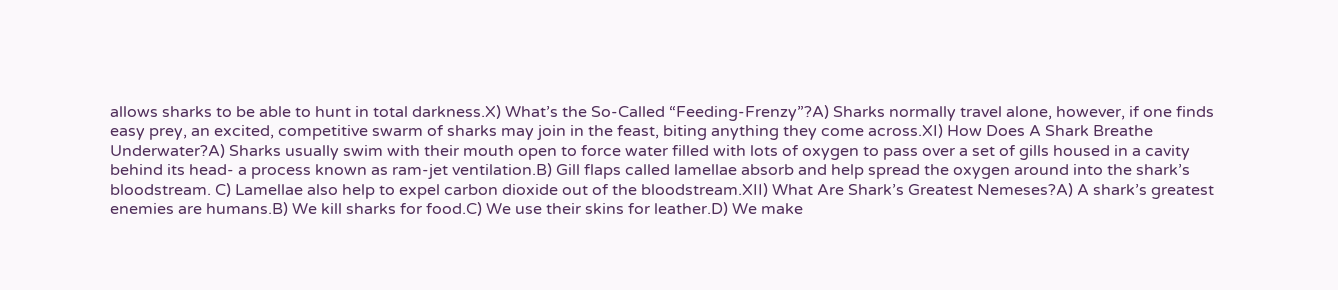allows sharks to be able to hunt in total darkness.X) What’s the So-Called “Feeding-Frenzy”?A) Sharks normally travel alone, however, if one finds easy prey, an excited, competitive swarm of sharks may join in the feast, biting anything they come across.XI) How Does A Shark Breathe Underwater?A) Sharks usually swim with their mouth open to force water filled with lots of oxygen to pass over a set of gills housed in a cavity behind its head- a process known as ram-jet ventilation.B) Gill flaps called lamellae absorb and help spread the oxygen around into the shark’s bloodstream. C) Lamellae also help to expel carbon dioxide out of the bloodstream.XII) What Are Shark’s Greatest Nemeses?A) A shark’s greatest enemies are humans.B) We kill sharks for food.C) We use their skins for leather.D) We make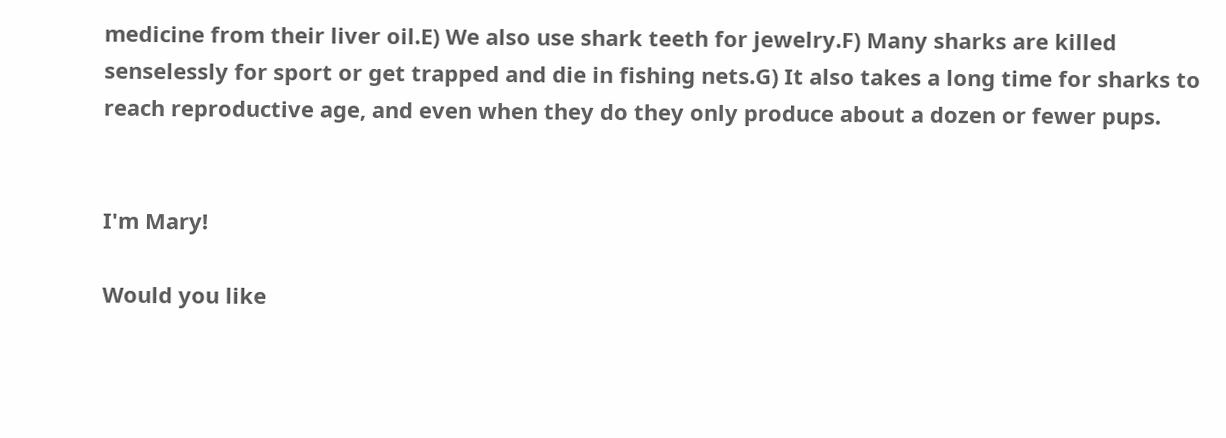medicine from their liver oil.E) We also use shark teeth for jewelry.F) Many sharks are killed senselessly for sport or get trapped and die in fishing nets.G) It also takes a long time for sharks to reach reproductive age, and even when they do they only produce about a dozen or fewer pups.


I'm Mary!

Would you like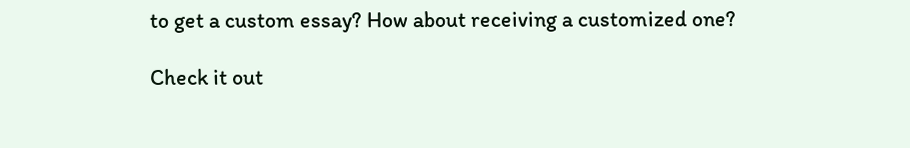to get a custom essay? How about receiving a customized one?

Check it out